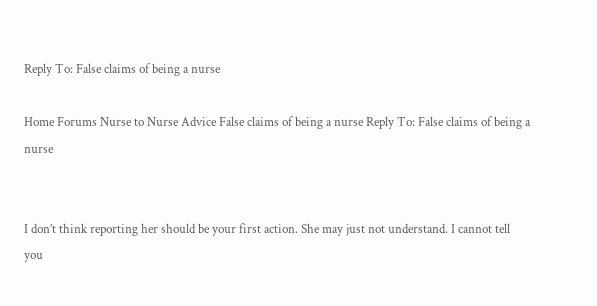Reply To: False claims of being a nurse

Home Forums Nurse to Nurse Advice False claims of being a nurse Reply To: False claims of being a nurse


I don’t think reporting her should be your first action. She may just not understand. I cannot tell you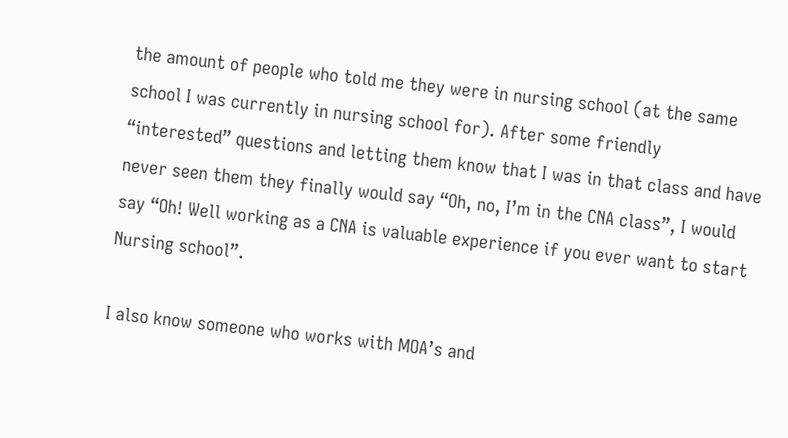the amount of people who told me they were in nursing school (at the same school I was currently in nursing school for). After some friendly “interested” questions and letting them know that I was in that class and have never seen them they finally would say “Oh, no, I’m in the CNA class”, I would say “Oh! Well working as a CNA is valuable experience if you ever want to start Nursing school”.

I also know someone who works with MOA’s and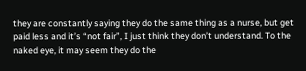they are constantly saying they do the same thing as a nurse, but get paid less and it’s “not fair”, I just think they don’t understand. To the naked eye, it may seem they do the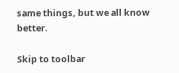same things, but we all know better.

Skip to toolbar